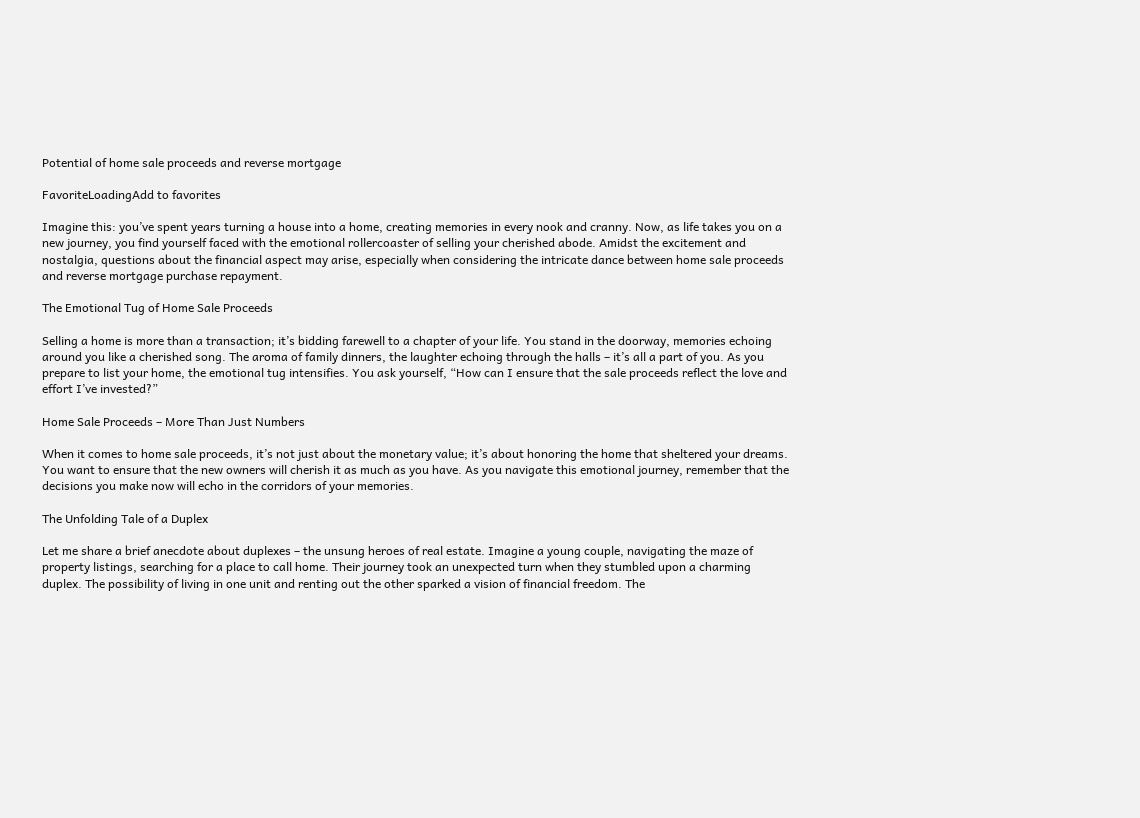Potential of home sale proceeds and reverse mortgage

FavoriteLoadingAdd to favorites

Imagine this: you’ve spent years turning a house into a home, creating memories in every nook and cranny. Now, as life takes you on a new journey, you find yourself faced with the emotional rollercoaster of selling your cherished abode. Amidst the excitement and nostalgia, questions about the financial aspect may arise, especially when considering the intricate dance between home sale proceeds and reverse mortgage purchase repayment.

The Emotional Tug of Home Sale Proceeds

Selling a home is more than a transaction; it’s bidding farewell to a chapter of your life. You stand in the doorway, memories echoing around you like a cherished song. The aroma of family dinners, the laughter echoing through the halls – it’s all a part of you. As you prepare to list your home, the emotional tug intensifies. You ask yourself, “How can I ensure that the sale proceeds reflect the love and effort I’ve invested?”

Home Sale Proceeds – More Than Just Numbers

When it comes to home sale proceeds, it’s not just about the monetary value; it’s about honoring the home that sheltered your dreams. You want to ensure that the new owners will cherish it as much as you have. As you navigate this emotional journey, remember that the decisions you make now will echo in the corridors of your memories.

The Unfolding Tale of a Duplex

Let me share a brief anecdote about duplexes – the unsung heroes of real estate. Imagine a young couple, navigating the maze of property listings, searching for a place to call home. Their journey took an unexpected turn when they stumbled upon a charming duplex. The possibility of living in one unit and renting out the other sparked a vision of financial freedom. The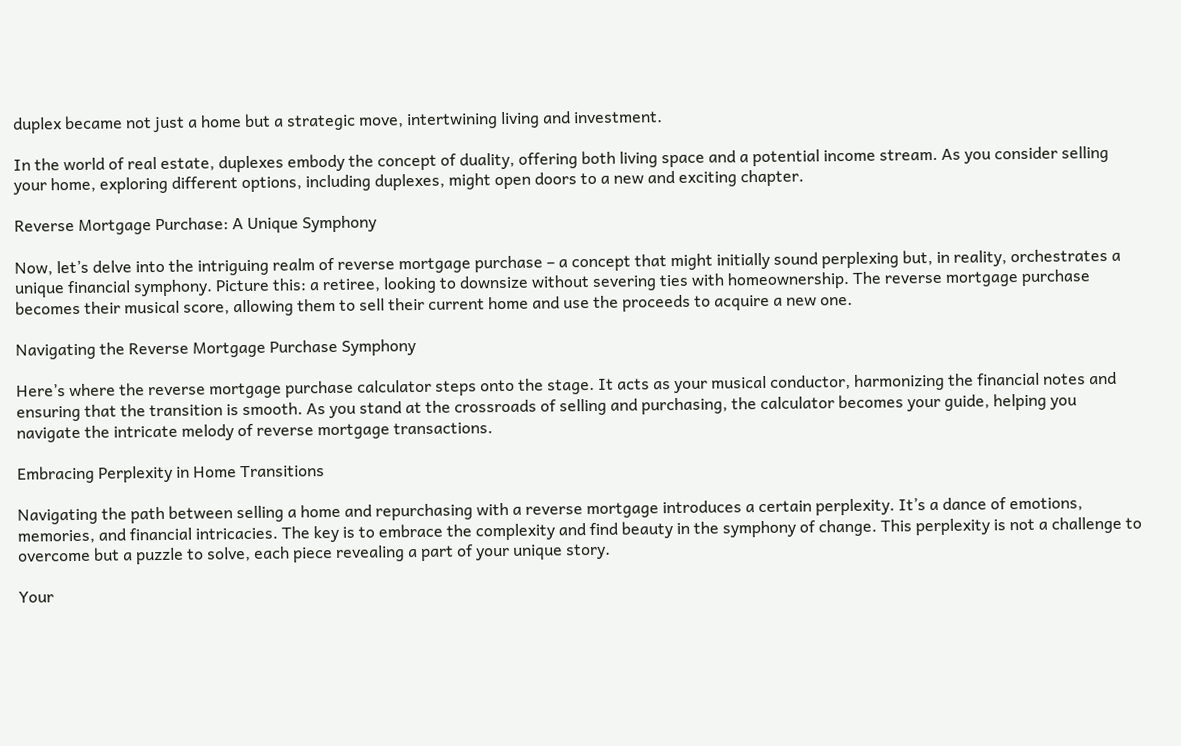duplex became not just a home but a strategic move, intertwining living and investment.

In the world of real estate, duplexes embody the concept of duality, offering both living space and a potential income stream. As you consider selling your home, exploring different options, including duplexes, might open doors to a new and exciting chapter.

Reverse Mortgage Purchase: A Unique Symphony

Now, let’s delve into the intriguing realm of reverse mortgage purchase – a concept that might initially sound perplexing but, in reality, orchestrates a unique financial symphony. Picture this: a retiree, looking to downsize without severing ties with homeownership. The reverse mortgage purchase becomes their musical score, allowing them to sell their current home and use the proceeds to acquire a new one.

Navigating the Reverse Mortgage Purchase Symphony

Here’s where the reverse mortgage purchase calculator steps onto the stage. It acts as your musical conductor, harmonizing the financial notes and ensuring that the transition is smooth. As you stand at the crossroads of selling and purchasing, the calculator becomes your guide, helping you navigate the intricate melody of reverse mortgage transactions.

Embracing Perplexity in Home Transitions

Navigating the path between selling a home and repurchasing with a reverse mortgage introduces a certain perplexity. It’s a dance of emotions, memories, and financial intricacies. The key is to embrace the complexity and find beauty in the symphony of change. This perplexity is not a challenge to overcome but a puzzle to solve, each piece revealing a part of your unique story.

Your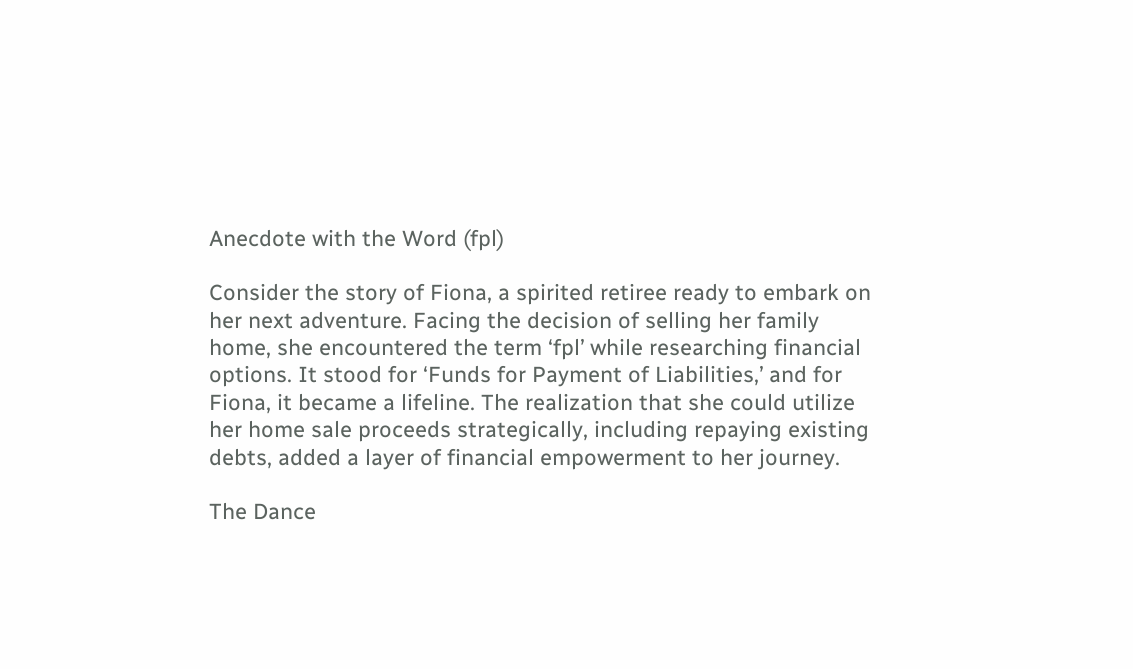Anecdote with the Word (fpl)

Consider the story of Fiona, a spirited retiree ready to embark on her next adventure. Facing the decision of selling her family home, she encountered the term ‘fpl’ while researching financial options. It stood for ‘Funds for Payment of Liabilities,’ and for Fiona, it became a lifeline. The realization that she could utilize her home sale proceeds strategically, including repaying existing debts, added a layer of financial empowerment to her journey.

The Dance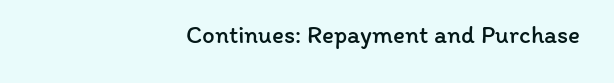Continues: Repayment and Purchase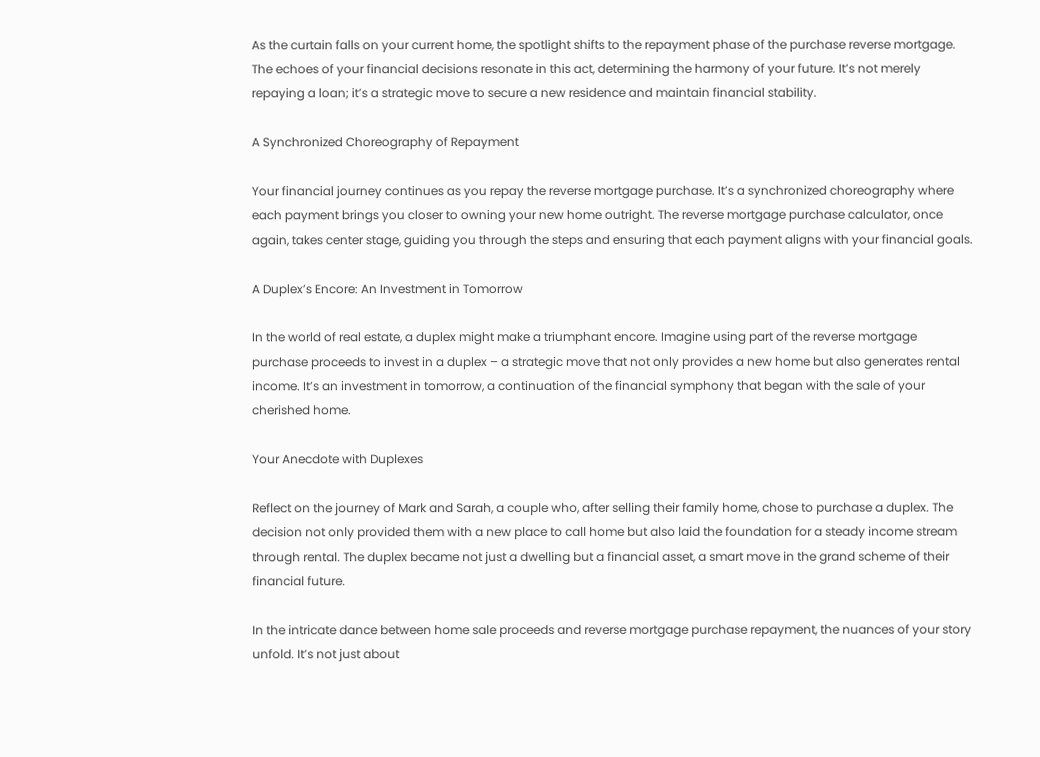As the curtain falls on your current home, the spotlight shifts to the repayment phase of the purchase reverse mortgage. The echoes of your financial decisions resonate in this act, determining the harmony of your future. It’s not merely repaying a loan; it’s a strategic move to secure a new residence and maintain financial stability.

A Synchronized Choreography of Repayment

Your financial journey continues as you repay the reverse mortgage purchase. It’s a synchronized choreography where each payment brings you closer to owning your new home outright. The reverse mortgage purchase calculator, once again, takes center stage, guiding you through the steps and ensuring that each payment aligns with your financial goals.

A Duplex’s Encore: An Investment in Tomorrow

In the world of real estate, a duplex might make a triumphant encore. Imagine using part of the reverse mortgage purchase proceeds to invest in a duplex – a strategic move that not only provides a new home but also generates rental income. It’s an investment in tomorrow, a continuation of the financial symphony that began with the sale of your cherished home.

Your Anecdote with Duplexes

Reflect on the journey of Mark and Sarah, a couple who, after selling their family home, chose to purchase a duplex. The decision not only provided them with a new place to call home but also laid the foundation for a steady income stream through rental. The duplex became not just a dwelling but a financial asset, a smart move in the grand scheme of their financial future.

In the intricate dance between home sale proceeds and reverse mortgage purchase repayment, the nuances of your story unfold. It’s not just about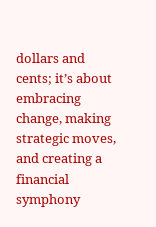dollars and cents; it’s about embracing change, making strategic moves, and creating a financial symphony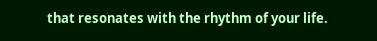that resonates with the rhythm of your life.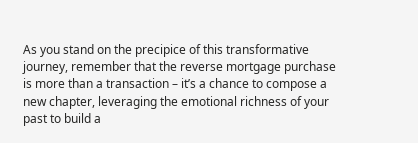As you stand on the precipice of this transformative journey, remember that the reverse mortgage purchase is more than a transaction – it’s a chance to compose a new chapter, leveraging the emotional richness of your past to build a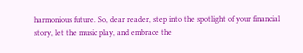harmonious future. So, dear reader, step into the spotlight of your financial story, let the music play, and embrace the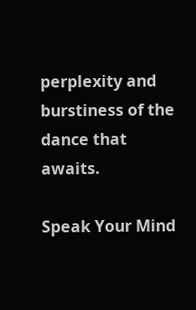perplexity and burstiness of the dance that awaits.

Speak Your Mind